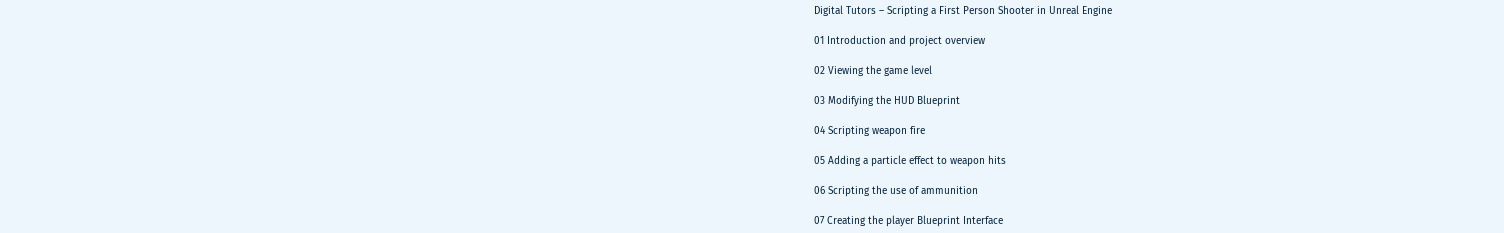Digital Tutors – Scripting a First Person Shooter in Unreal Engine

01 Introduction and project overview

02 Viewing the game level

03 Modifying the HUD Blueprint

04 Scripting weapon fire

05 Adding a particle effect to weapon hits

06 Scripting the use of ammunition

07 Creating the player Blueprint Interface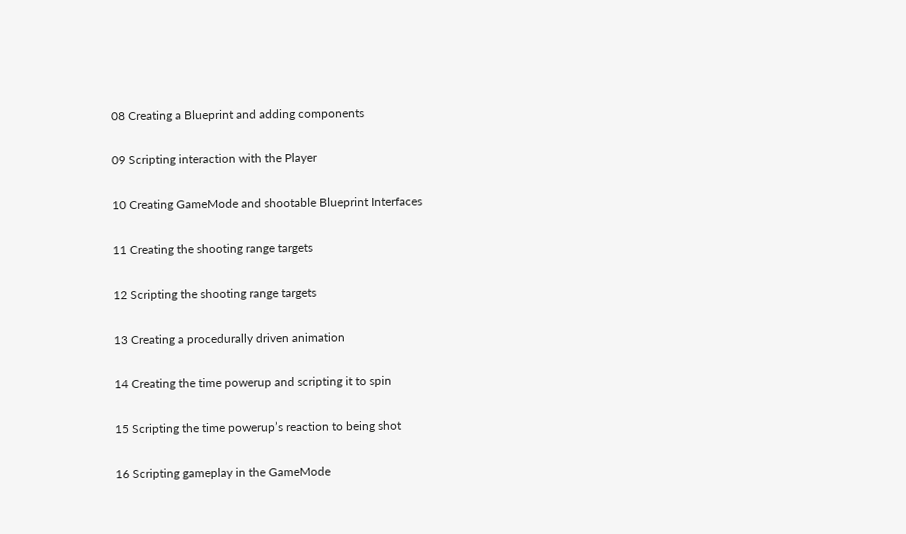08 Creating a Blueprint and adding components

09 Scripting interaction with the Player

10 Creating GameMode and shootable Blueprint Interfaces

11 Creating the shooting range targets

12 Scripting the shooting range targets

13 Creating a procedurally driven animation

14 Creating the time powerup and scripting it to spin

15 Scripting the time powerup’s reaction to being shot

16 Scripting gameplay in the GameMode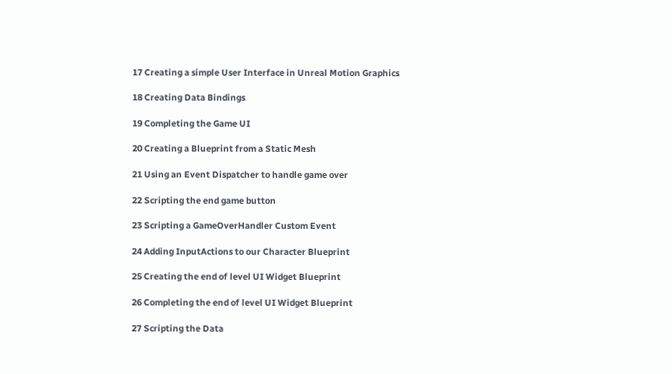17 Creating a simple User Interface in Unreal Motion Graphics

18 Creating Data Bindings

19 Completing the Game UI

20 Creating a Blueprint from a Static Mesh

21 Using an Event Dispatcher to handle game over

22 Scripting the end game button

23 Scripting a GameOverHandler Custom Event

24 Adding InputActions to our Character Blueprint

25 Creating the end of level UI Widget Blueprint

26 Completing the end of level UI Widget Blueprint

27 Scripting the Data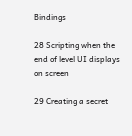Bindings

28 Scripting when the end of level UI displays on screen

29 Creating a secret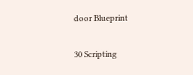door Blueprint

30 Scripting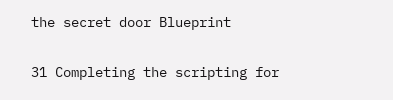the secret door Blueprint

31 Completing the scripting for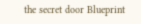the secret door Blueprint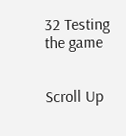32 Testing the game


Scroll Up